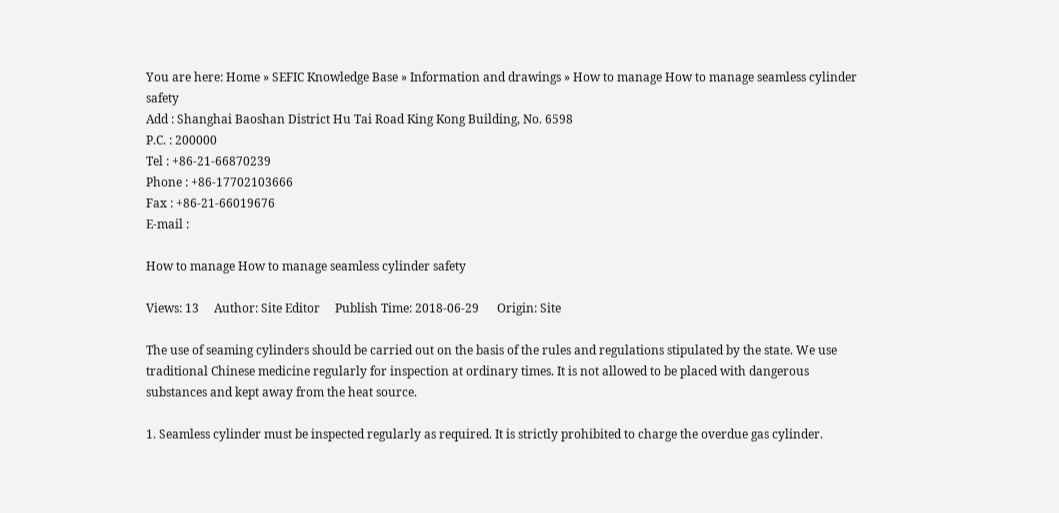You are here: Home » SEFIC Knowledge Base » Information and drawings » How to manage How to manage seamless cylinder safety
Add : Shanghai Baoshan District Hu Tai Road King Kong Building, No. 6598
P.C. : 200000
Tel : +86-21-66870239
Phone : +86-17702103666
Fax : +86-21-66019676
E-mail :

How to manage How to manage seamless cylinder safety

Views: 13     Author: Site Editor     Publish Time: 2018-06-29      Origin: Site

The use of seaming cylinders should be carried out on the basis of the rules and regulations stipulated by the state. We use traditional Chinese medicine regularly for inspection at ordinary times. It is not allowed to be placed with dangerous substances and kept away from the heat source.

1. Seamless cylinder must be inspected regularly as required. It is strictly prohibited to charge the overdue gas cylinder.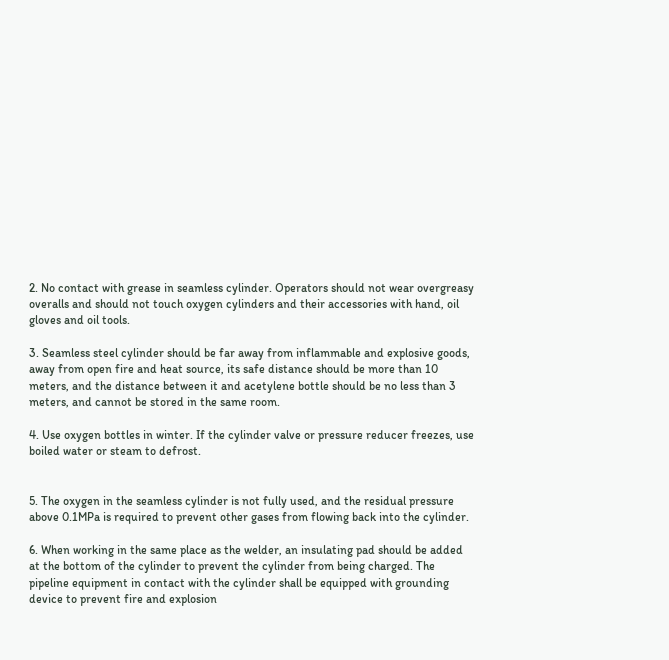2. No contact with grease in seamless cylinder. Operators should not wear overgreasy overalls and should not touch oxygen cylinders and their accessories with hand, oil gloves and oil tools.

3. Seamless steel cylinder should be far away from inflammable and explosive goods, away from open fire and heat source, its safe distance should be more than 10 meters, and the distance between it and acetylene bottle should be no less than 3 meters, and cannot be stored in the same room.

4. Use oxygen bottles in winter. If the cylinder valve or pressure reducer freezes, use boiled water or steam to defrost.


5. The oxygen in the seamless cylinder is not fully used, and the residual pressure above 0.1MPa is required to prevent other gases from flowing back into the cylinder.

6. When working in the same place as the welder, an insulating pad should be added at the bottom of the cylinder to prevent the cylinder from being charged. The pipeline equipment in contact with the cylinder shall be equipped with grounding device to prevent fire and explosion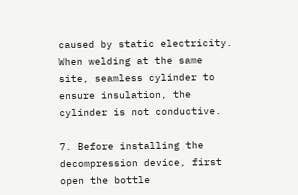caused by static electricity. When welding at the same site, seamless cylinder to ensure insulation, the cylinder is not conductive.

7. Before installing the decompression device, first open the bottle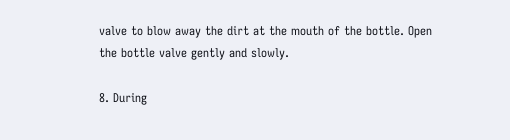valve to blow away the dirt at the mouth of the bottle. Open the bottle valve gently and slowly.

8. During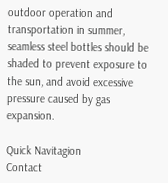outdoor operation and transportation in summer, seamless steel bottles should be shaded to prevent exposure to the sun, and avoid excessive pressure caused by gas expansion.

Quick Navitagion
Contact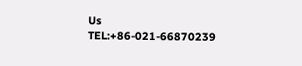Us
TEL:+86-021-66870239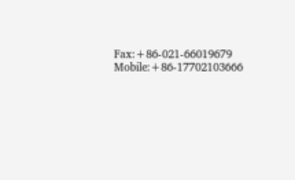Fax:+86-021-66019679               Mobile:+86-17702103666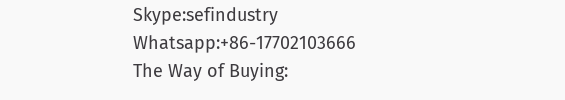Skype:sefindustry                        Whatsapp:+86-17702103666
The Way of Buying: